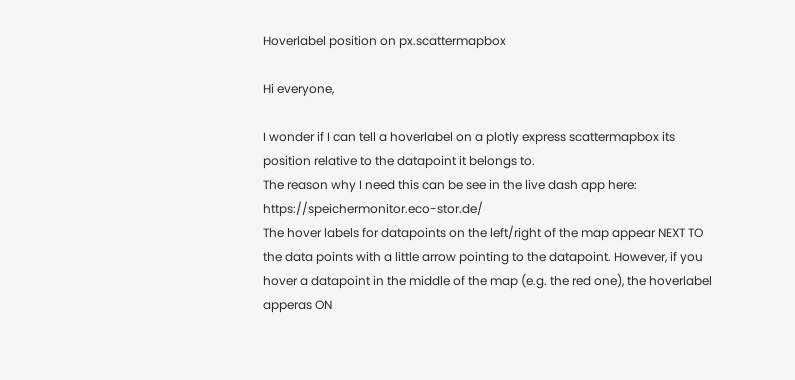Hoverlabel position on px.scattermapbox

Hi everyone,

I wonder if I can tell a hoverlabel on a plotly express scattermapbox its position relative to the datapoint it belongs to.
The reason why I need this can be see in the live dash app here: https://speichermonitor.eco-stor.de/
The hover labels for datapoints on the left/right of the map appear NEXT TO the data points with a little arrow pointing to the datapoint. However, if you hover a datapoint in the middle of the map (e.g. the red one), the hoverlabel apperas ON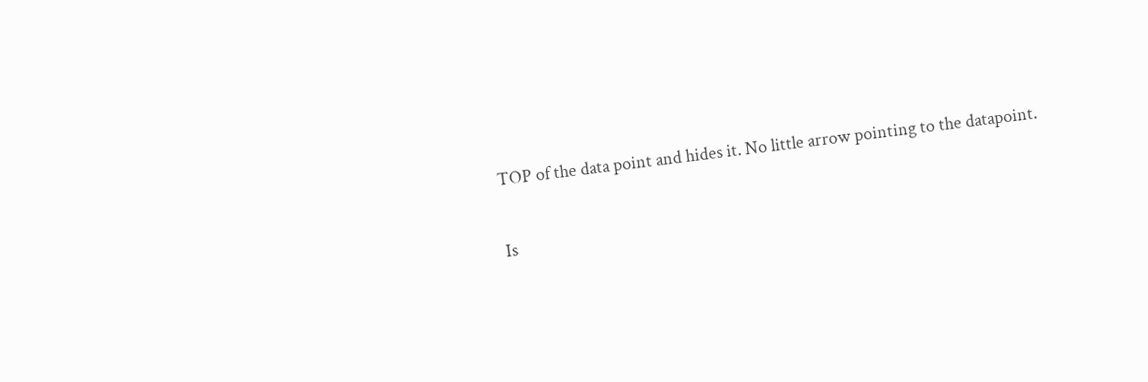TOP of the data point and hides it. No little arrow pointing to the datapoint.

Is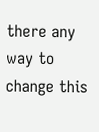there any way to change this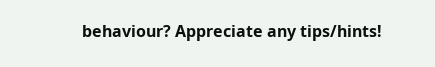behaviour? Appreciate any tips/hints!